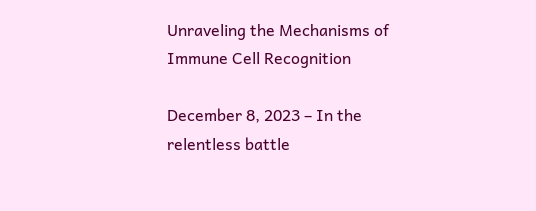Unraveling the Mechanisms of Immune Cell Recognition

December 8, 2023 – In the relentless battle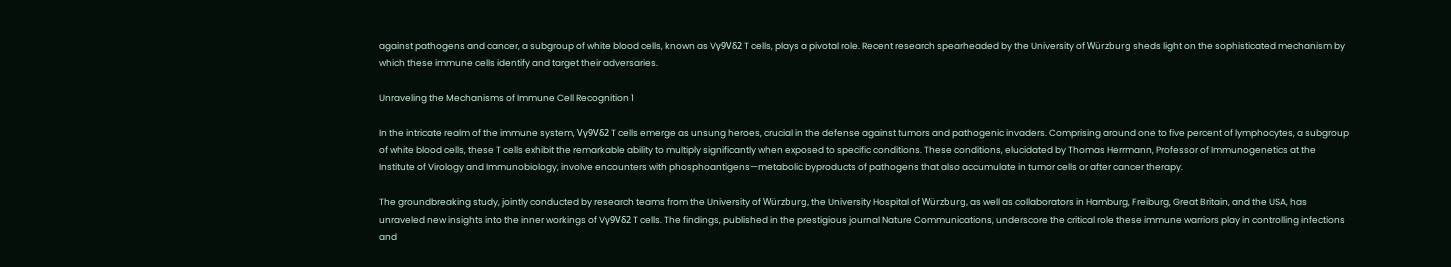against pathogens and cancer, a subgroup of white blood cells, known as Vγ9Vδ2 T cells, plays a pivotal role. Recent research spearheaded by the University of Würzburg sheds light on the sophisticated mechanism by which these immune cells identify and target their adversaries.

Unraveling the Mechanisms of Immune Cell Recognition 1

In the intricate realm of the immune system, Vγ9Vδ2 T cells emerge as unsung heroes, crucial in the defense against tumors and pathogenic invaders. Comprising around one to five percent of lymphocytes, a subgroup of white blood cells, these T cells exhibit the remarkable ability to multiply significantly when exposed to specific conditions. These conditions, elucidated by Thomas Herrmann, Professor of Immunogenetics at the Institute of Virology and Immunobiology, involve encounters with phosphoantigens—metabolic byproducts of pathogens that also accumulate in tumor cells or after cancer therapy.

The groundbreaking study, jointly conducted by research teams from the University of Würzburg, the University Hospital of Würzburg, as well as collaborators in Hamburg, Freiburg, Great Britain, and the USA, has unraveled new insights into the inner workings of Vγ9Vδ2 T cells. The findings, published in the prestigious journal Nature Communications, underscore the critical role these immune warriors play in controlling infections and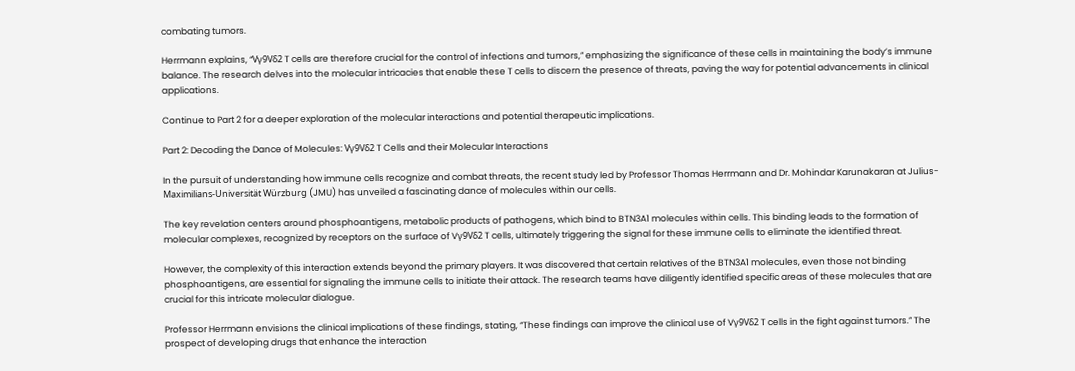combating tumors.

Herrmann explains, “Vγ9Vδ2 T cells are therefore crucial for the control of infections and tumors,” emphasizing the significance of these cells in maintaining the body’s immune balance. The research delves into the molecular intricacies that enable these T cells to discern the presence of threats, paving the way for potential advancements in clinical applications.

Continue to Part 2 for a deeper exploration of the molecular interactions and potential therapeutic implications.

Part 2: Decoding the Dance of Molecules: Vγ9Vδ2 T Cells and their Molecular Interactions

In the pursuit of understanding how immune cells recognize and combat threats, the recent study led by Professor Thomas Herrmann and Dr. Mohindar Karunakaran at Julius-Maximilians-Universität Würzburg (JMU) has unveiled a fascinating dance of molecules within our cells.

The key revelation centers around phosphoantigens, metabolic products of pathogens, which bind to BTN3A1 molecules within cells. This binding leads to the formation of molecular complexes, recognized by receptors on the surface of Vγ9Vδ2 T cells, ultimately triggering the signal for these immune cells to eliminate the identified threat.

However, the complexity of this interaction extends beyond the primary players. It was discovered that certain relatives of the BTN3A1 molecules, even those not binding phosphoantigens, are essential for signaling the immune cells to initiate their attack. The research teams have diligently identified specific areas of these molecules that are crucial for this intricate molecular dialogue.

Professor Herrmann envisions the clinical implications of these findings, stating, “These findings can improve the clinical use of Vγ9Vδ2 T cells in the fight against tumors.” The prospect of developing drugs that enhance the interaction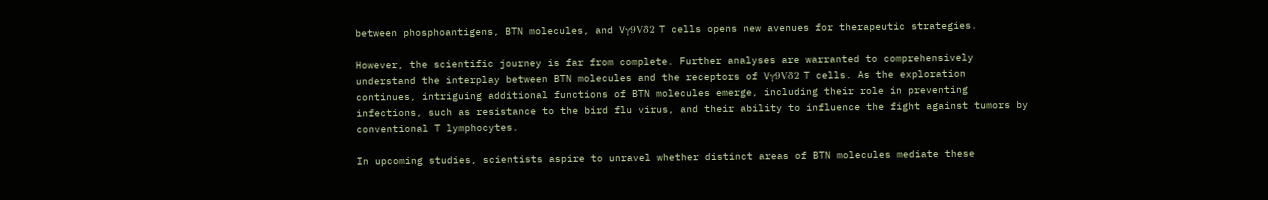between phosphoantigens, BTN molecules, and Vγ9Vδ2 T cells opens new avenues for therapeutic strategies.

However, the scientific journey is far from complete. Further analyses are warranted to comprehensively understand the interplay between BTN molecules and the receptors of Vγ9Vδ2 T cells. As the exploration continues, intriguing additional functions of BTN molecules emerge, including their role in preventing infections, such as resistance to the bird flu virus, and their ability to influence the fight against tumors by conventional T lymphocytes.

In upcoming studies, scientists aspire to unravel whether distinct areas of BTN molecules mediate these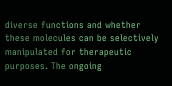diverse functions and whether these molecules can be selectively manipulated for therapeutic purposes. The ongoing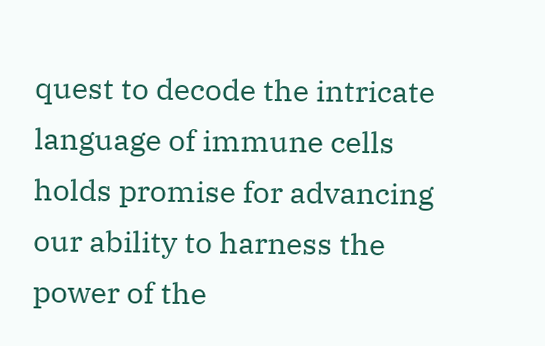quest to decode the intricate language of immune cells holds promise for advancing our ability to harness the power of the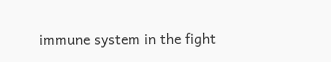immune system in the fight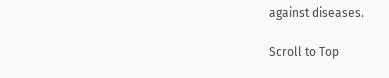against diseases.

Scroll to Top